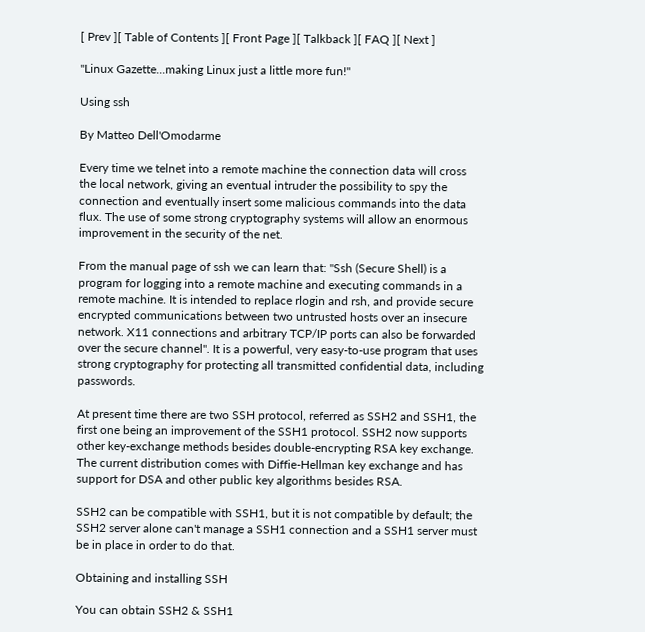[ Prev ][ Table of Contents ][ Front Page ][ Talkback ][ FAQ ][ Next ]

"Linux Gazette...making Linux just a little more fun!"

Using ssh

By Matteo Dell'Omodarme

Every time we telnet into a remote machine the connection data will cross the local network, giving an eventual intruder the possibility to spy the connection and eventually insert some malicious commands into the data flux. The use of some strong cryptography systems will allow an enormous improvement in the security of the net.

From the manual page of ssh we can learn that: "Ssh (Secure Shell) is a program for logging into a remote machine and executing commands in a remote machine. It is intended to replace rlogin and rsh, and provide secure encrypted communications between two untrusted hosts over an insecure network. X11 connections and arbitrary TCP/IP ports can also be forwarded over the secure channel". It is a powerful, very easy-to-use program that uses strong cryptography for protecting all transmitted confidential data, including passwords.

At present time there are two SSH protocol, referred as SSH2 and SSH1, the first one being an improvement of the SSH1 protocol. SSH2 now supports other key-exchange methods besides double-encrypting RSA key exchange. The current distribution comes with Diffie-Hellman key exchange and has support for DSA and other public key algorithms besides RSA.

SSH2 can be compatible with SSH1, but it is not compatible by default; the SSH2 server alone can't manage a SSH1 connection and a SSH1 server must be in place in order to do that.

Obtaining and installing SSH

You can obtain SSH2 & SSH1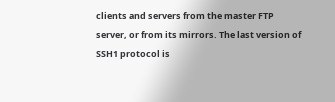clients and servers from the master FTP server, or from its mirrors. The last version of SSH1 protocol is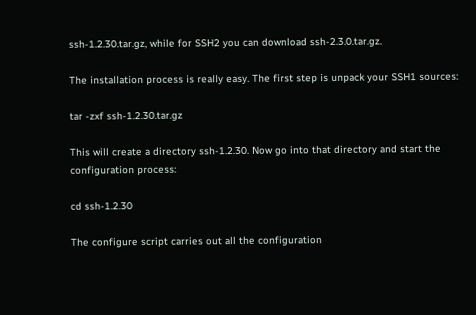ssh-1.2.30.tar.gz, while for SSH2 you can download ssh-2.3.0.tar.gz.

The installation process is really easy. The first step is unpack your SSH1 sources:

tar -zxf ssh-1.2.30.tar.gz

This will create a directory ssh-1.2.30. Now go into that directory and start the configuration process:

cd ssh-1.2.30

The configure script carries out all the configuration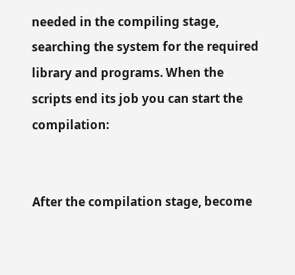needed in the compiling stage, searching the system for the required library and programs. When the scripts end its job you can start the compilation:


After the compilation stage, become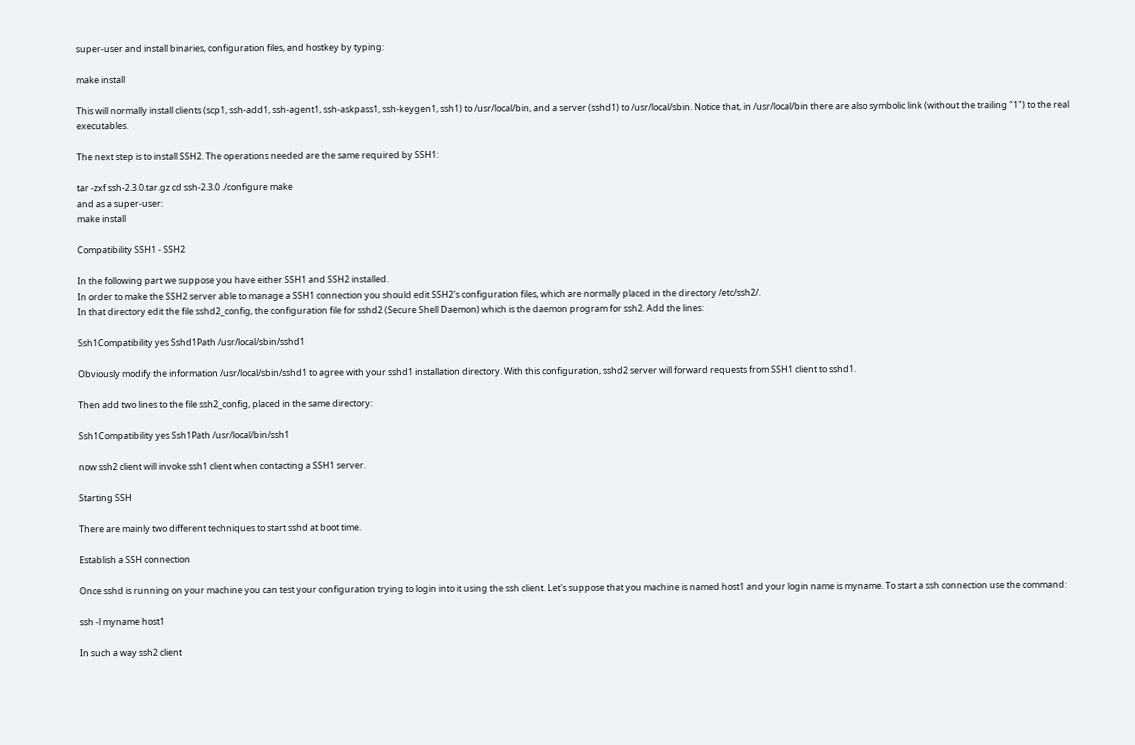super-user and install binaries, configuration files, and hostkey by typing:

make install

This will normally install clients (scp1, ssh-add1, ssh-agent1, ssh-askpass1, ssh-keygen1, ssh1) to /usr/local/bin, and a server (sshd1) to /usr/local/sbin. Notice that, in /usr/local/bin there are also symbolic link (without the trailing "1") to the real executables.

The next step is to install SSH2. The operations needed are the same required by SSH1:

tar -zxf ssh-2.3.0.tar.gz cd ssh-2.3.0 ./configure make
and as a super-user:
make install

Compatibility SSH1 - SSH2

In the following part we suppose you have either SSH1 and SSH2 installed.
In order to make the SSH2 server able to manage a SSH1 connection you should edit SSH2's configuration files, which are normally placed in the directory /etc/ssh2/.
In that directory edit the file sshd2_config, the configuration file for sshd2 (Secure Shell Daemon) which is the daemon program for ssh2. Add the lines:

Ssh1Compatibility yes Sshd1Path /usr/local/sbin/sshd1

Obviously modify the information /usr/local/sbin/sshd1 to agree with your sshd1 installation directory. With this configuration, sshd2 server will forward requests from SSH1 client to sshd1.

Then add two lines to the file ssh2_config, placed in the same directory:

Ssh1Compatibility yes Ssh1Path /usr/local/bin/ssh1

now ssh2 client will invoke ssh1 client when contacting a SSH1 server.

Starting SSH

There are mainly two different techniques to start sshd at boot time.

Establish a SSH connection

Once sshd is running on your machine you can test your configuration trying to login into it using the ssh client. Let's suppose that you machine is named host1 and your login name is myname. To start a ssh connection use the command:

ssh -l myname host1

In such a way ssh2 client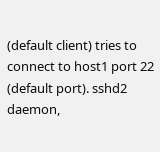(default client) tries to connect to host1 port 22 (default port). sshd2 daemon,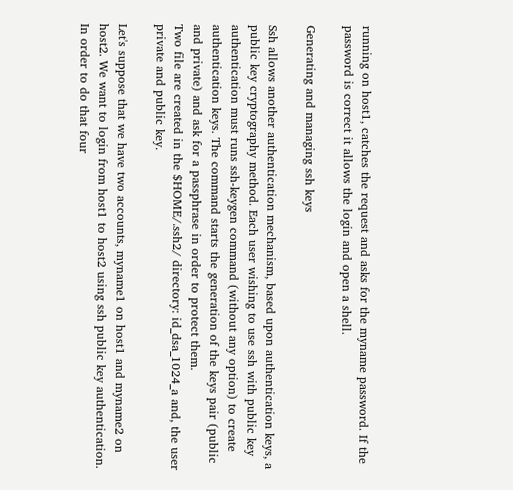running on host1, catches the request and asks for the myname password. If the password is correct it allows the login and open a shell.

Generating and managing ssh keys

Ssh allows another authentication mechanism, based upon authentication keys, a public key cryptography method. Each user wishing to use ssh with public key authentication must runs ssh-keygen command (without any option) to create authentication keys. The command starts the generation of the keys pair (public and private) and ask for a passphrase in order to protect them.
Two file are created in the $HOME/.ssh2/ directory: id_dsa_1024_a and, the user private and public key.

Let's suppose that we have two accounts, myname1 on host1 and myname2 on host2. We want to login from host1 to host2 using ssh public key authentication. In order to do that four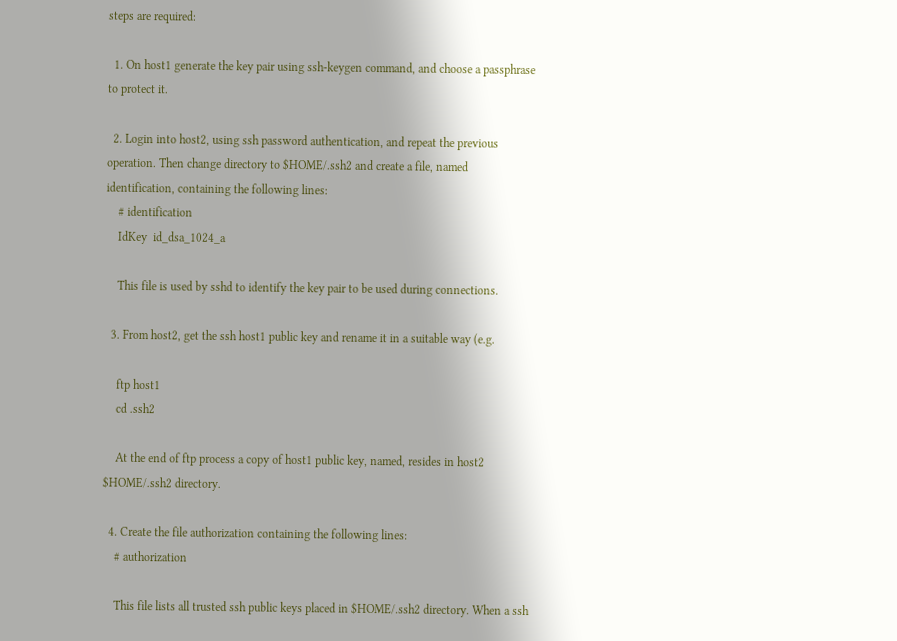steps are required:

  1. On host1 generate the key pair using ssh-keygen command, and choose a passphrase to protect it.

  2. Login into host2, using ssh password authentication, and repeat the previous operation. Then change directory to $HOME/.ssh2 and create a file, named identification, containing the following lines:
    # identification
    IdKey  id_dsa_1024_a

    This file is used by sshd to identify the key pair to be used during connections.

  3. From host2, get the ssh host1 public key and rename it in a suitable way (e.g.

    ftp host1
    cd .ssh2

    At the end of ftp process a copy of host1 public key, named, resides in host2 $HOME/.ssh2 directory.

  4. Create the file authorization containing the following lines:
    # authorization

    This file lists all trusted ssh public keys placed in $HOME/.ssh2 directory. When a ssh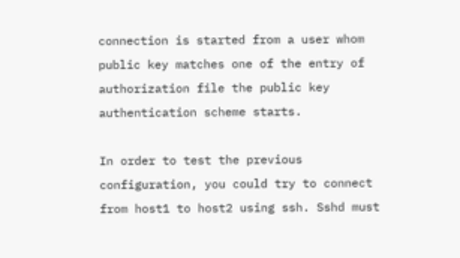connection is started from a user whom public key matches one of the entry of authorization file the public key authentication scheme starts.

In order to test the previous configuration, you could try to connect from host1 to host2 using ssh. Sshd must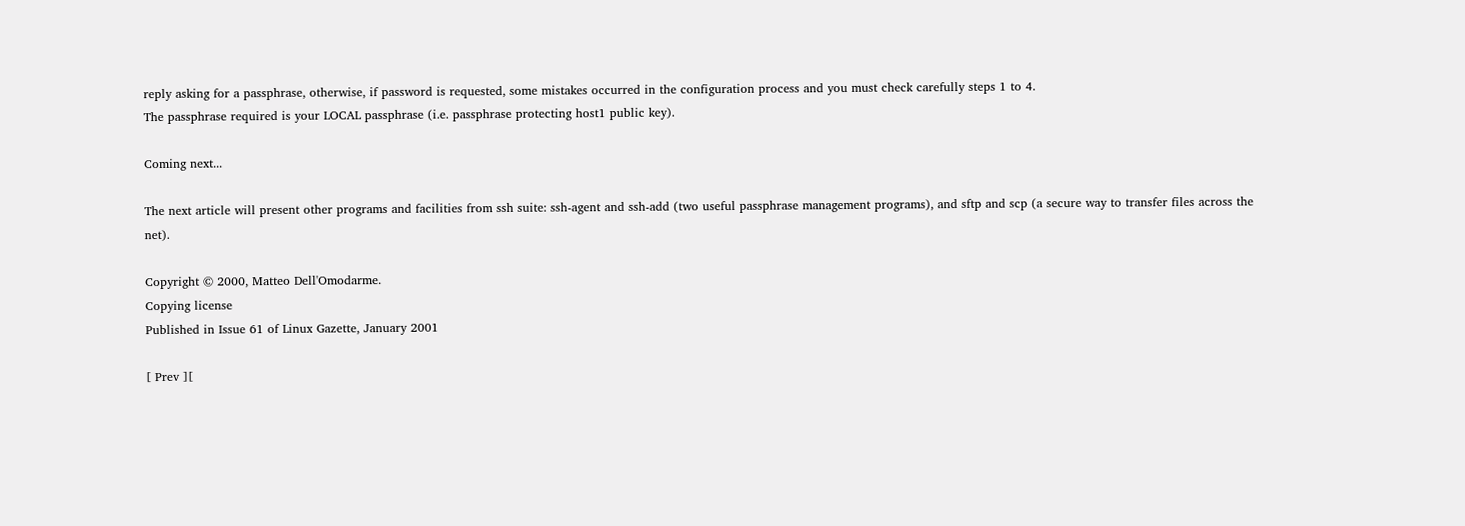reply asking for a passphrase, otherwise, if password is requested, some mistakes occurred in the configuration process and you must check carefully steps 1 to 4.
The passphrase required is your LOCAL passphrase (i.e. passphrase protecting host1 public key).

Coming next...

The next article will present other programs and facilities from ssh suite: ssh-agent and ssh-add (two useful passphrase management programs), and sftp and scp (a secure way to transfer files across the net).

Copyright © 2000, Matteo Dell'Omodarme.
Copying license
Published in Issue 61 of Linux Gazette, January 2001

[ Prev ][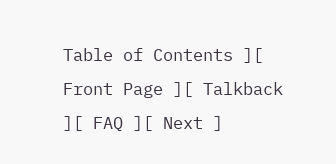Table of Contents ][ Front Page ][ Talkback ][ FAQ ][ Next ]